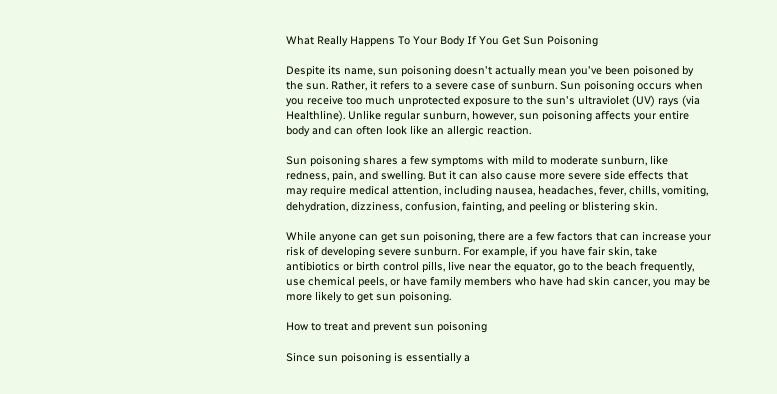What Really Happens To Your Body If You Get Sun Poisoning

Despite its name, sun poisoning doesn't actually mean you've been poisoned by the sun. Rather, it refers to a severe case of sunburn. Sun poisoning occurs when you receive too much unprotected exposure to the sun's ultraviolet (UV) rays (via Healthline). Unlike regular sunburn, however, sun poisoning affects your entire body and can often look like an allergic reaction.

Sun poisoning shares a few symptoms with mild to moderate sunburn, like redness, pain, and swelling. But it can also cause more severe side effects that may require medical attention, including nausea, headaches, fever, chills, vomiting, dehydration, dizziness, confusion, fainting, and peeling or blistering skin.

While anyone can get sun poisoning, there are a few factors that can increase your risk of developing severe sunburn. For example, if you have fair skin, take antibiotics or birth control pills, live near the equator, go to the beach frequently, use chemical peels, or have family members who have had skin cancer, you may be more likely to get sun poisoning.

How to treat and prevent sun poisoning

Since sun poisoning is essentially a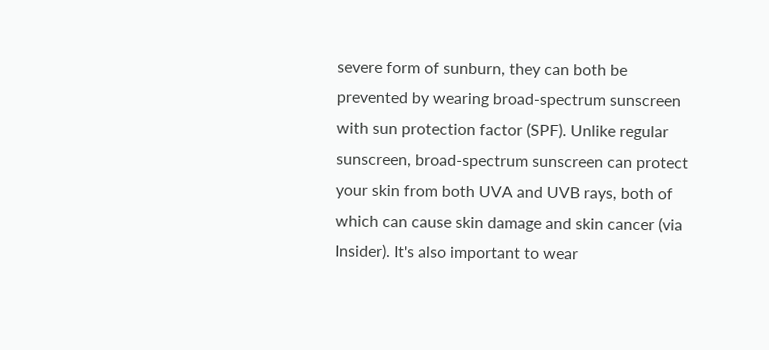severe form of sunburn, they can both be prevented by wearing broad-spectrum sunscreen with sun protection factor (SPF). Unlike regular sunscreen, broad-spectrum sunscreen can protect your skin from both UVA and UVB rays, both of which can cause skin damage and skin cancer (via Insider). It's also important to wear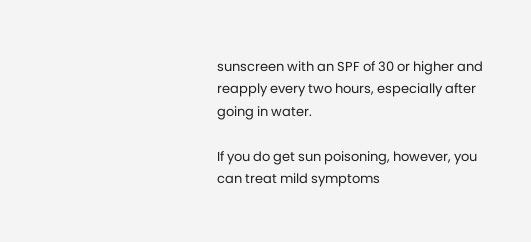sunscreen with an SPF of 30 or higher and reapply every two hours, especially after going in water.

If you do get sun poisoning, however, you can treat mild symptoms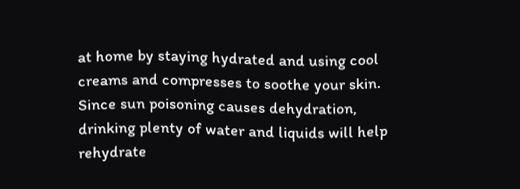at home by staying hydrated and using cool creams and compresses to soothe your skin. Since sun poisoning causes dehydration, drinking plenty of water and liquids will help rehydrate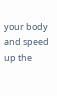your body and speed up the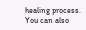healing process. You can also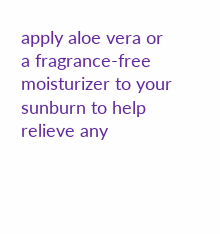apply aloe vera or a fragrance-free moisturizer to your sunburn to help relieve any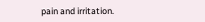pain and irritation.